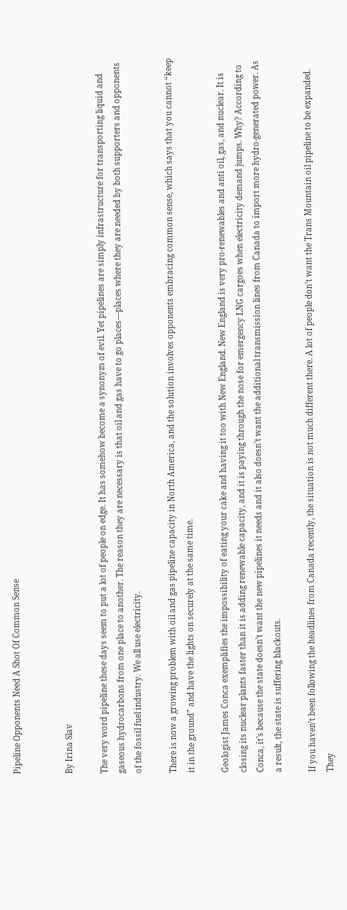Pipeline Opponents Need A Shot Of Common Sense


By Irina Slav

The very word pipeline these days seem to put a lot of people on edge. It has somehow become a synonym of evil. Yet pipelines are simply infrastructure for transporting liquid and gaseous hydrocarbons from one place to another. The reason they are necessary is that oil and gas have to go places—places where they are needed by both supporters and opponents of the fossil fuel industry. We all use electricity.

There is now a growing problem with oil and gas pipeline capacity in North America, and the solution involves opponents embracing common sense, which says that you cannot “keep it in the ground” and have the lights on securely at the same time.

Geologist James Conca exemplifies the impossibility of eating your cake and having it too with New England. New England is very pro-renewables and anti oil, gas, and nuclear. It is closing its nuclear plants faster than it is adding renewable capacity, and it is paying through the nose for emergency LNG cargoes when electricity demand jumps. Why? According to Conca, it’s because the state doesn’t want the new pipelines it needs and it also doesn’t want the additional transmission lines from Canada to import more hydro-generated power. As a result, the state is suffering blackouts.

If you haven’t been following the headlines from Canada recently, the situation is not much different there. A lot of people don’t want the Trans Mountain oil pipeline to be expanded. They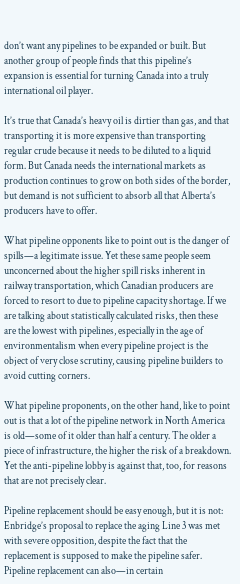don’t want any pipelines to be expanded or built. But another group of people finds that this pipeline’s expansion is essential for turning Canada into a truly international oil player.

It’s true that Canada’s heavy oil is dirtier than gas, and that transporting it is more expensive than transporting regular crude because it needs to be diluted to a liquid form. But Canada needs the international markets as production continues to grow on both sides of the border, but demand is not sufficient to absorb all that Alberta’s producers have to offer.

What pipeline opponents like to point out is the danger of spills—a legitimate issue. Yet these same people seem unconcerned about the higher spill risks inherent in railway transportation, which Canadian producers are forced to resort to due to pipeline capacity shortage. If we are talking about statistically calculated risks, then these are the lowest with pipelines, especially in the age of environmentalism when every pipeline project is the object of very close scrutiny, causing pipeline builders to avoid cutting corners.

What pipeline proponents, on the other hand, like to point out is that a lot of the pipeline network in North America is old—some of it older than half a century. The older a piece of infrastructure, the higher the risk of a breakdown. Yet the anti-pipeline lobby is against that, too, for reasons that are not precisely clear.

Pipeline replacement should be easy enough, but it is not: Enbridge’s proposal to replace the aging Line 3 was met with severe opposition, despite the fact that the replacement is supposed to make the pipeline safer. Pipeline replacement can also—in certain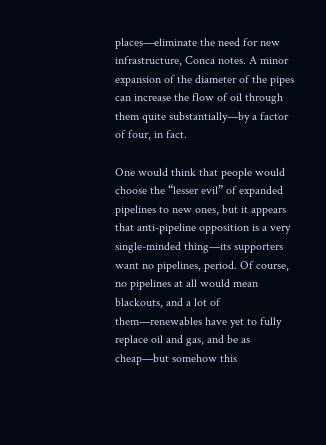places—eliminate the need for new infrastructure, Conca notes. A minor expansion of the diameter of the pipes can increase the flow of oil through them quite substantially—by a factor of four, in fact.

One would think that people would choose the “lesser evil” of expanded pipelines to new ones, but it appears that anti-pipeline opposition is a very single-minded thing—its supporters want no pipelines, period. Of course, no pipelines at all would mean blackouts, and a lot of them—renewables have yet to fully replace oil and gas, and be as cheap—but somehow this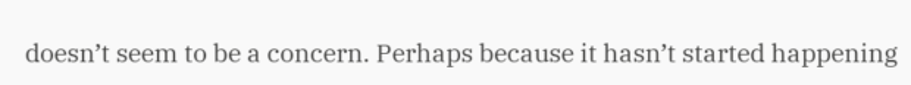doesn’t seem to be a concern. Perhaps because it hasn’t started happening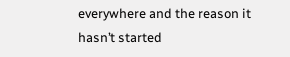everywhere and the reason it hasn’t started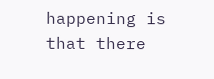happening is that there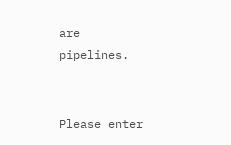are pipelines.


Please enter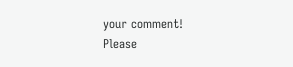your comment!
Please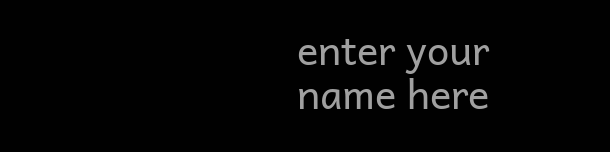enter your name here